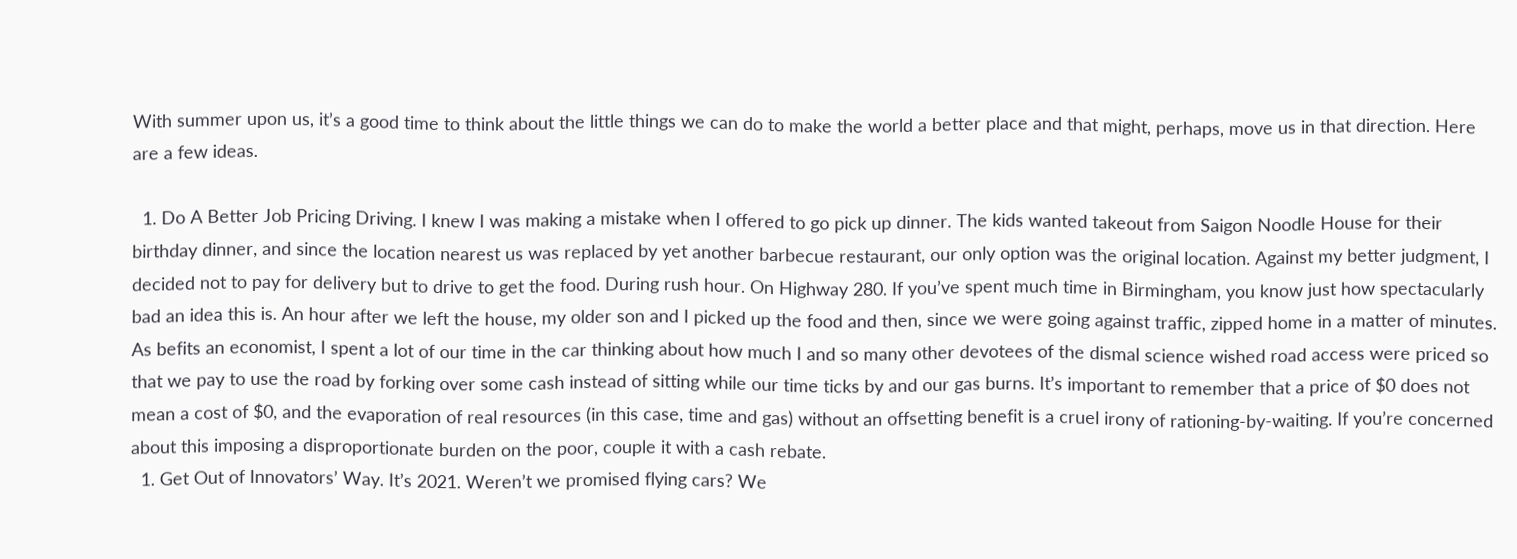With summer upon us, it’s a good time to think about the little things we can do to make the world a better place and that might, perhaps, move us in that direction. Here are a few ideas.

  1. Do A Better Job Pricing Driving. I knew I was making a mistake when I offered to go pick up dinner. The kids wanted takeout from Saigon Noodle House for their birthday dinner, and since the location nearest us was replaced by yet another barbecue restaurant, our only option was the original location. Against my better judgment, I decided not to pay for delivery but to drive to get the food. During rush hour. On Highway 280. If you’ve spent much time in Birmingham, you know just how spectacularly bad an idea this is. An hour after we left the house, my older son and I picked up the food and then, since we were going against traffic, zipped home in a matter of minutes. As befits an economist, I spent a lot of our time in the car thinking about how much I and so many other devotees of the dismal science wished road access were priced so that we pay to use the road by forking over some cash instead of sitting while our time ticks by and our gas burns. It’s important to remember that a price of $0 does not mean a cost of $0, and the evaporation of real resources (in this case, time and gas) without an offsetting benefit is a cruel irony of rationing-by-waiting. If you’re concerned about this imposing a disproportionate burden on the poor, couple it with a cash rebate.
  1. Get Out of Innovators’ Way. It’s 2021. Weren’t we promised flying cars? We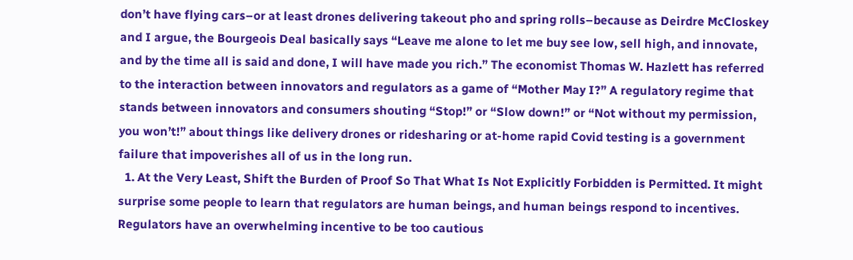don’t have flying cars–or at least drones delivering takeout pho and spring rolls–because as Deirdre McCloskey and I argue, the Bourgeois Deal basically says “Leave me alone to let me buy see low, sell high, and innovate, and by the time all is said and done, I will have made you rich.” The economist Thomas W. Hazlett has referred to the interaction between innovators and regulators as a game of “Mother May I?” A regulatory regime that stands between innovators and consumers shouting “Stop!” or “Slow down!” or “Not without my permission, you won’t!” about things like delivery drones or ridesharing or at-home rapid Covid testing is a government failure that impoverishes all of us in the long run.
  1. At the Very Least, Shift the Burden of Proof So That What Is Not Explicitly Forbidden is Permitted. It might surprise some people to learn that regulators are human beings, and human beings respond to incentives. Regulators have an overwhelming incentive to be too cautious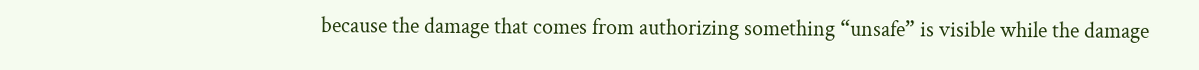because the damage that comes from authorizing something “unsafe” is visible while the damage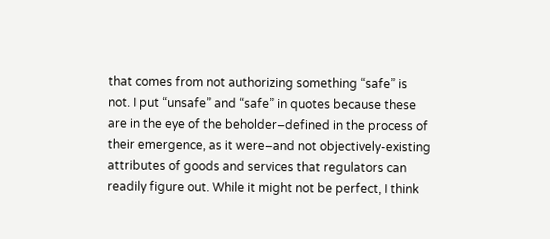that comes from not authorizing something “safe” is not. I put “unsafe” and “safe” in quotes because these are in the eye of the beholder–defined in the process of their emergence, as it were–and not objectively-existing attributes of goods and services that regulators can readily figure out. While it might not be perfect, I think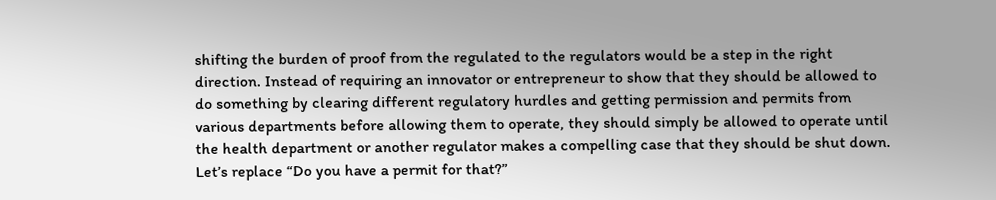shifting the burden of proof from the regulated to the regulators would be a step in the right direction. Instead of requiring an innovator or entrepreneur to show that they should be allowed to do something by clearing different regulatory hurdles and getting permission and permits from various departments before allowing them to operate, they should simply be allowed to operate until the health department or another regulator makes a compelling case that they should be shut down. Let’s replace “Do you have a permit for that?”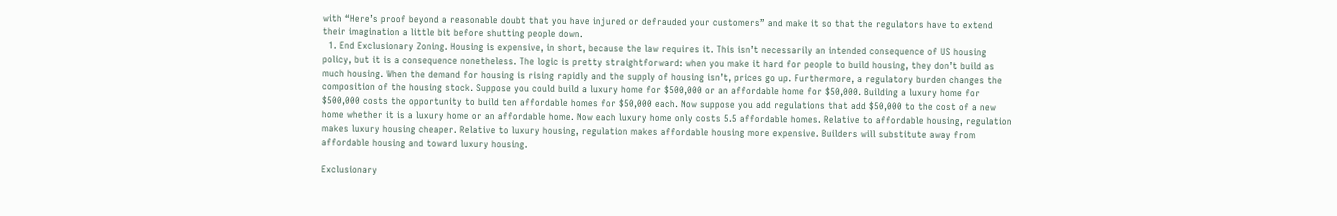with “Here’s proof beyond a reasonable doubt that you have injured or defrauded your customers” and make it so that the regulators have to extend their imagination a little bit before shutting people down.
  1. End Exclusionary Zoning. Housing is expensive, in short, because the law requires it. This isn’t necessarily an intended consequence of US housing policy, but it is a consequence nonetheless. The logic is pretty straightforward: when you make it hard for people to build housing, they don’t build as much housing. When the demand for housing is rising rapidly and the supply of housing isn’t, prices go up. Furthermore, a regulatory burden changes the composition of the housing stock. Suppose you could build a luxury home for $500,000 or an affordable home for $50,000. Building a luxury home for $500,000 costs the opportunity to build ten affordable homes for $50,000 each. Now suppose you add regulations that add $50,000 to the cost of a new home whether it is a luxury home or an affordable home. Now each luxury home only costs 5.5 affordable homes. Relative to affordable housing, regulation makes luxury housing cheaper. Relative to luxury housing, regulation makes affordable housing more expensive. Builders will substitute away from affordable housing and toward luxury housing.

Exclusionary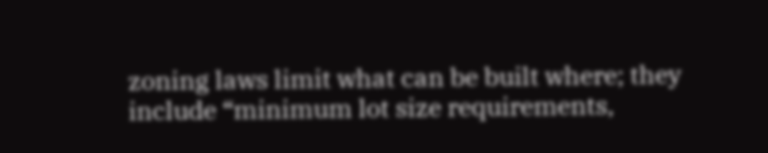zoning laws limit what can be built where; they include “minimum lot size requirements,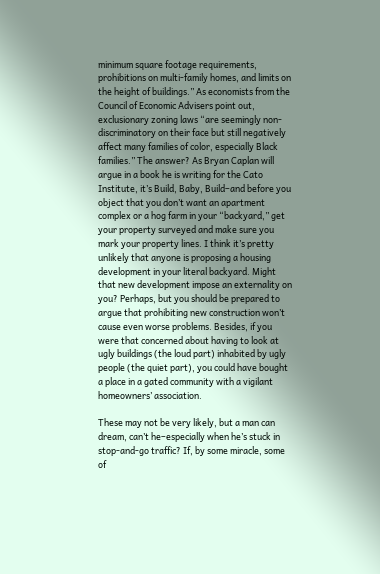minimum square footage requirements, prohibitions on multi-family homes, and limits on the height of buildings.” As economists from the Council of Economic Advisers point out, exclusionary zoning laws “are seemingly non-discriminatory on their face but still negatively affect many families of color, especially Black families.” The answer? As Bryan Caplan will argue in a book he is writing for the Cato Institute, it’s Build, Baby, Build–and before you object that you don’t want an apartment complex or a hog farm in your “backyard,” get your property surveyed and make sure you mark your property lines. I think it’s pretty unlikely that anyone is proposing a housing development in your literal backyard. Might that new development impose an externality on you? Perhaps, but you should be prepared to argue that prohibiting new construction won’t cause even worse problems. Besides, if you were that concerned about having to look at ugly buildings (the loud part) inhabited by ugly people (the quiet part), you could have bought a place in a gated community with a vigilant homeowners’ association.

These may not be very likely, but a man can dream, can’t he–especially when he’s stuck in stop-and-go traffic? If, by some miracle, some of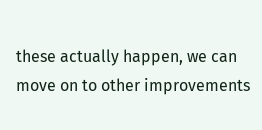these actually happen, we can move on to other improvements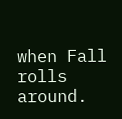when Fall rolls around.